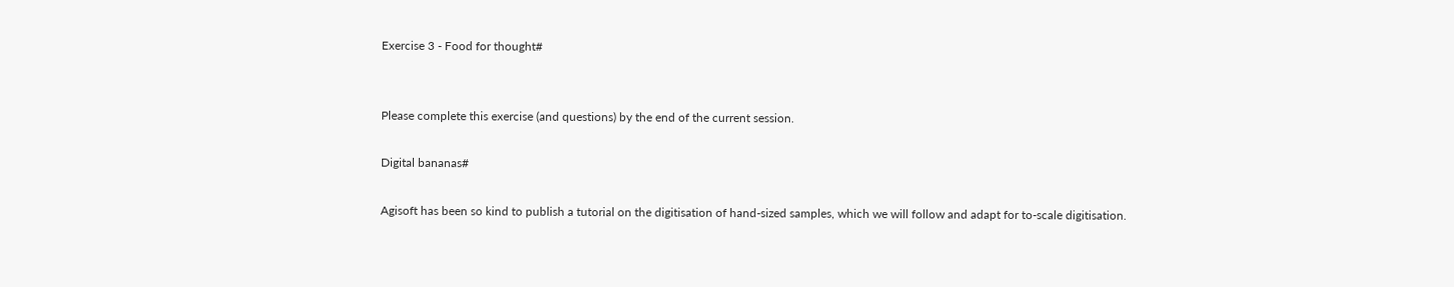Exercise 3 - Food for thought#


Please complete this exercise (and questions) by the end of the current session.

Digital bananas#

Agisoft has been so kind to publish a tutorial on the digitisation of hand-sized samples, which we will follow and adapt for to-scale digitisation.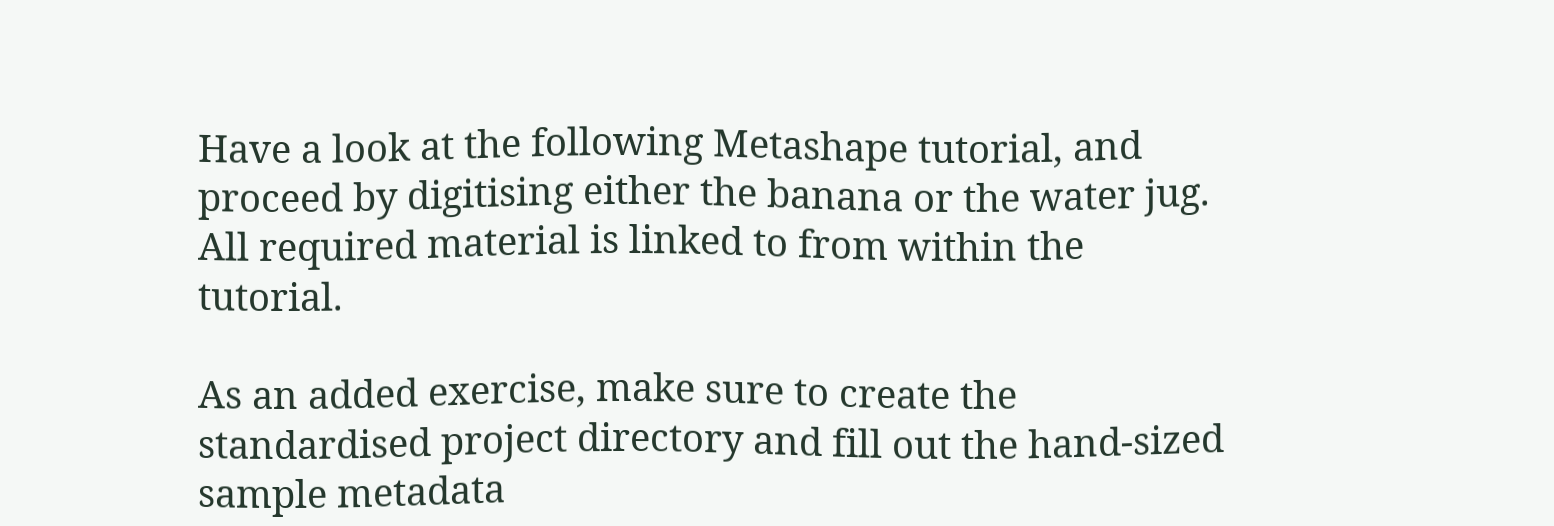Have a look at the following Metashape tutorial, and proceed by digitising either the banana or the water jug. All required material is linked to from within the tutorial.

As an added exercise, make sure to create the standardised project directory and fill out the hand-sized sample metadata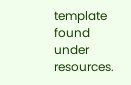template found under resources.